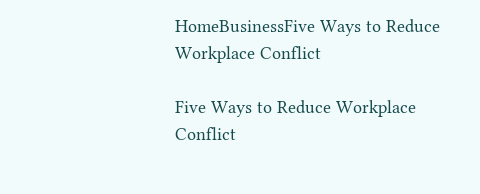HomeBusinessFive Ways to Reduce Workplace Conflict

Five Ways to Reduce Workplace Conflict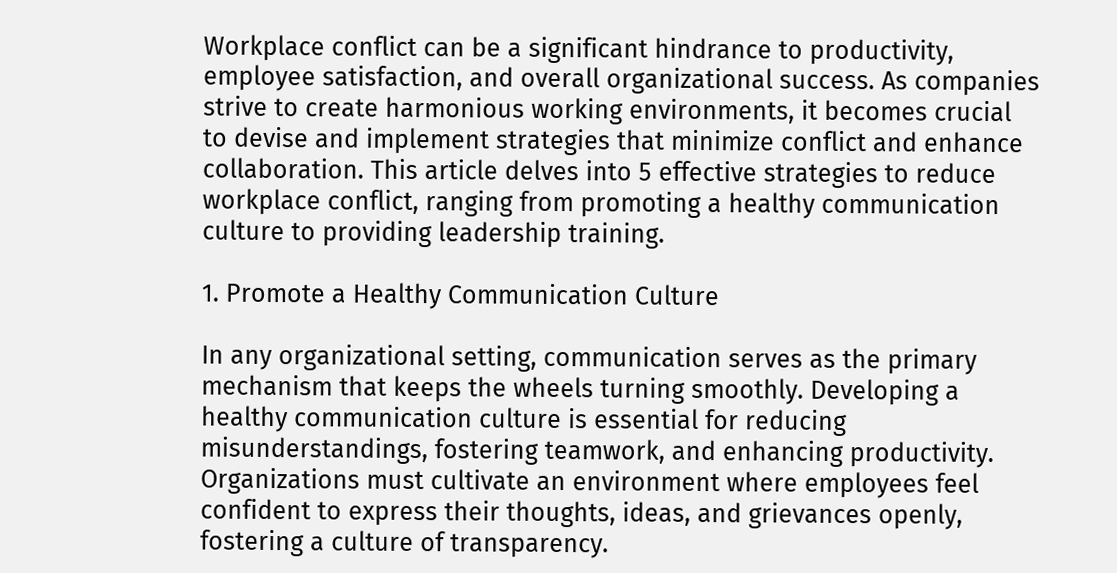Workplace conflict can be a significant hindrance to productivity, employee satisfaction, and overall organizational success. As companies strive to create harmonious working environments, it becomes crucial to devise and implement strategies that minimize conflict and enhance collaboration. This article delves into 5 effective strategies to reduce workplace conflict, ranging from promoting a healthy communication culture to providing leadership training.

1. Promote a Healthy Communication Culture

In any organizational setting, communication serves as the primary mechanism that keeps the wheels turning smoothly. Developing a healthy communication culture is essential for reducing misunderstandings, fostering teamwork, and enhancing productivity. Organizations must cultivate an environment where employees feel confident to express their thoughts, ideas, and grievances openly, fostering a culture of transparency.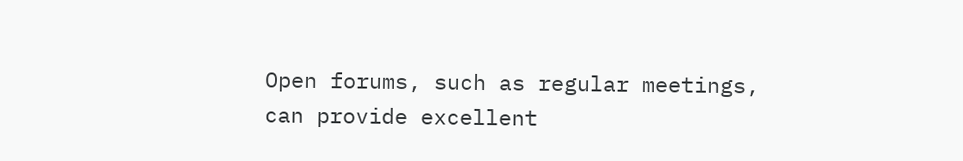Open forums, such as regular meetings, can provide excellent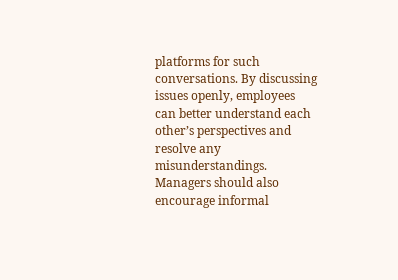platforms for such conversations. By discussing issues openly, employees can better understand each other’s perspectives and resolve any misunderstandings. Managers should also encourage informal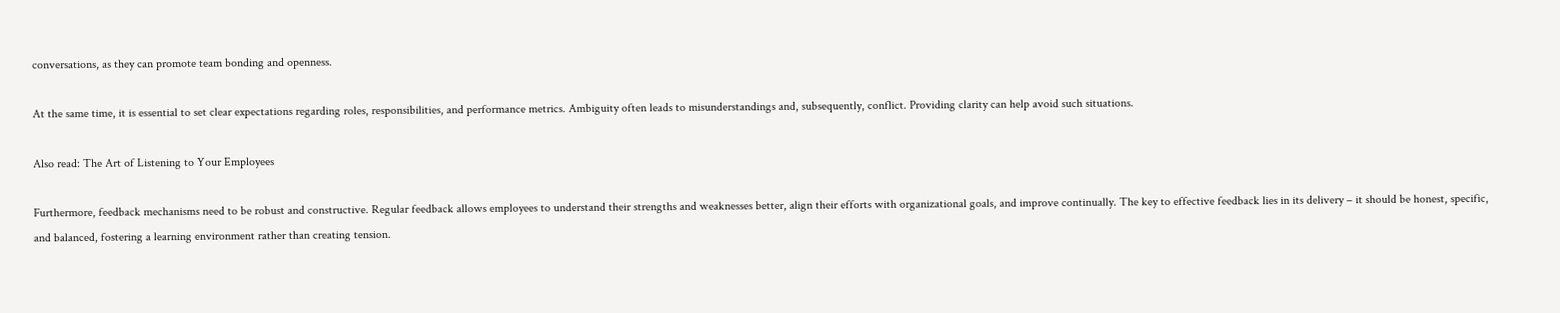conversations, as they can promote team bonding and openness.

At the same time, it is essential to set clear expectations regarding roles, responsibilities, and performance metrics. Ambiguity often leads to misunderstandings and, subsequently, conflict. Providing clarity can help avoid such situations.

Also read: The Art of Listening to Your Employees

Furthermore, feedback mechanisms need to be robust and constructive. Regular feedback allows employees to understand their strengths and weaknesses better, align their efforts with organizational goals, and improve continually. The key to effective feedback lies in its delivery – it should be honest, specific, and balanced, fostering a learning environment rather than creating tension.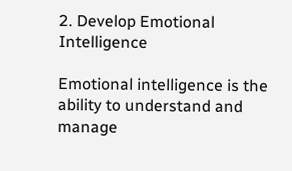2. Develop Emotional Intelligence

Emotional intelligence is the ability to understand and manage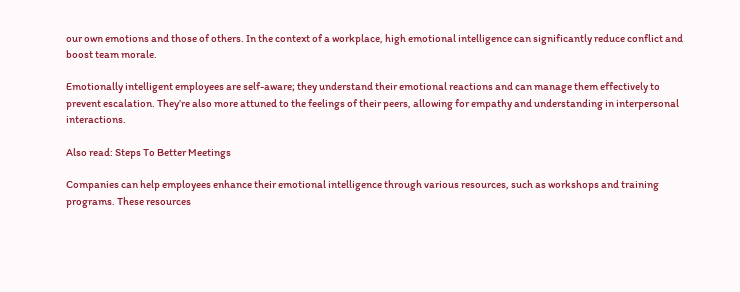our own emotions and those of others. In the context of a workplace, high emotional intelligence can significantly reduce conflict and boost team morale.

Emotionally intelligent employees are self-aware; they understand their emotional reactions and can manage them effectively to prevent escalation. They’re also more attuned to the feelings of their peers, allowing for empathy and understanding in interpersonal interactions.

Also read: Steps To Better Meetings

Companies can help employees enhance their emotional intelligence through various resources, such as workshops and training programs. These resources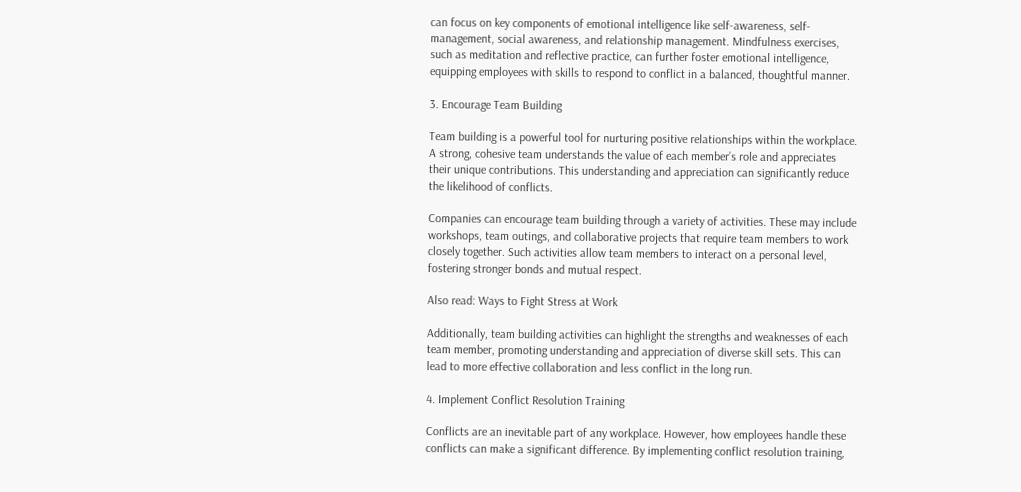can focus on key components of emotional intelligence like self-awareness, self-management, social awareness, and relationship management. Mindfulness exercises, such as meditation and reflective practice, can further foster emotional intelligence, equipping employees with skills to respond to conflict in a balanced, thoughtful manner.

3. Encourage Team Building

Team building is a powerful tool for nurturing positive relationships within the workplace. A strong, cohesive team understands the value of each member’s role and appreciates their unique contributions. This understanding and appreciation can significantly reduce the likelihood of conflicts.

Companies can encourage team building through a variety of activities. These may include workshops, team outings, and collaborative projects that require team members to work closely together. Such activities allow team members to interact on a personal level, fostering stronger bonds and mutual respect.

Also read: Ways to Fight Stress at Work

Additionally, team building activities can highlight the strengths and weaknesses of each team member, promoting understanding and appreciation of diverse skill sets. This can lead to more effective collaboration and less conflict in the long run.

4. Implement Conflict Resolution Training

Conflicts are an inevitable part of any workplace. However, how employees handle these conflicts can make a significant difference. By implementing conflict resolution training,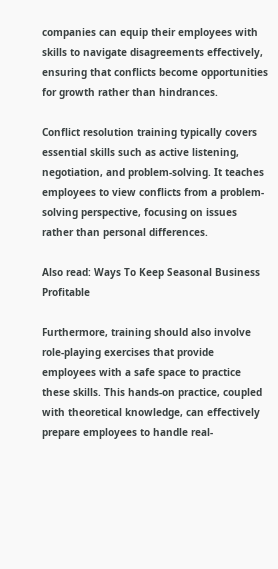companies can equip their employees with skills to navigate disagreements effectively, ensuring that conflicts become opportunities for growth rather than hindrances.

Conflict resolution training typically covers essential skills such as active listening, negotiation, and problem-solving. It teaches employees to view conflicts from a problem-solving perspective, focusing on issues rather than personal differences.

Also read: Ways To Keep Seasonal Business Profitable

Furthermore, training should also involve role-playing exercises that provide employees with a safe space to practice these skills. This hands-on practice, coupled with theoretical knowledge, can effectively prepare employees to handle real-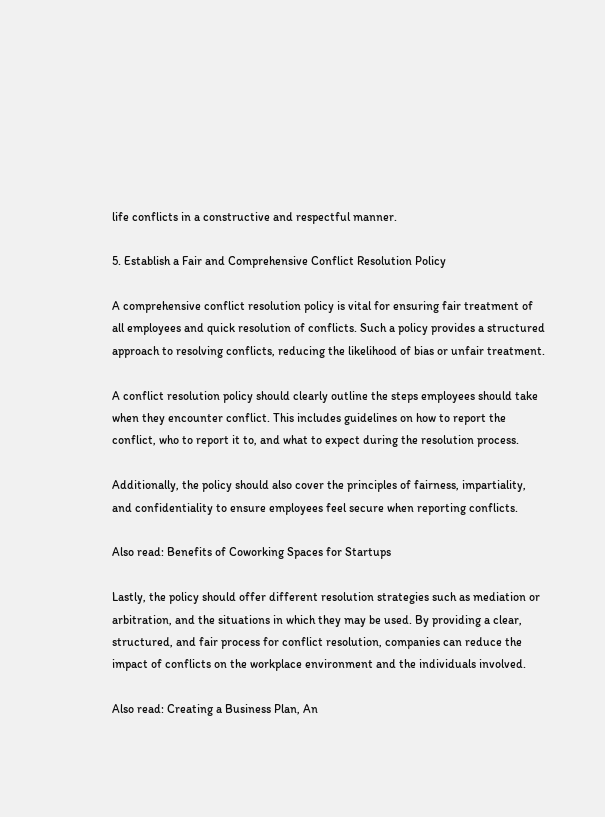life conflicts in a constructive and respectful manner.

5. Establish a Fair and Comprehensive Conflict Resolution Policy

A comprehensive conflict resolution policy is vital for ensuring fair treatment of all employees and quick resolution of conflicts. Such a policy provides a structured approach to resolving conflicts, reducing the likelihood of bias or unfair treatment.

A conflict resolution policy should clearly outline the steps employees should take when they encounter conflict. This includes guidelines on how to report the conflict, who to report it to, and what to expect during the resolution process.

Additionally, the policy should also cover the principles of fairness, impartiality, and confidentiality to ensure employees feel secure when reporting conflicts.

Also read: Benefits of Coworking Spaces for Startups

Lastly, the policy should offer different resolution strategies such as mediation or arbitration, and the situations in which they may be used. By providing a clear, structured, and fair process for conflict resolution, companies can reduce the impact of conflicts on the workplace environment and the individuals involved.

Also read: Creating a Business Plan, An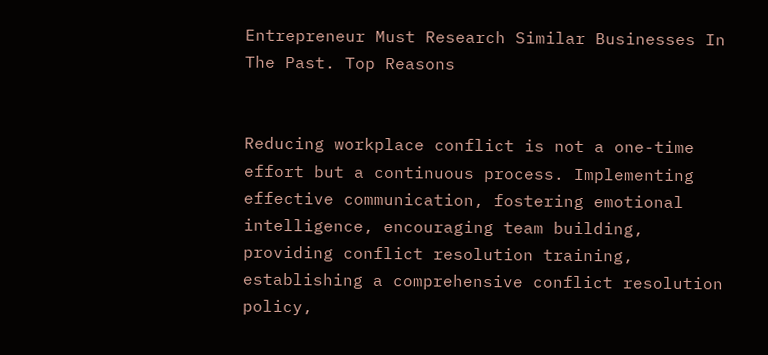Entrepreneur Must Research Similar Businesses In The Past. Top Reasons


Reducing workplace conflict is not a one-time effort but a continuous process. Implementing effective communication, fostering emotional intelligence, encouraging team building, providing conflict resolution training, establishing a comprehensive conflict resolution policy,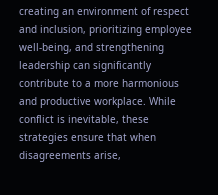creating an environment of respect and inclusion, prioritizing employee well-being, and strengthening leadership can significantly contribute to a more harmonious and productive workplace. While conflict is inevitable, these strategies ensure that when disagreements arise,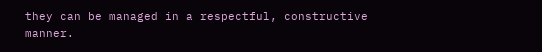they can be managed in a respectful, constructive manner.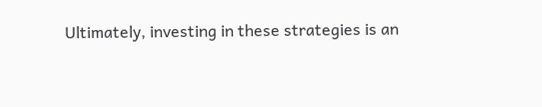Ultimately, investing in these strategies is an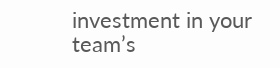investment in your team’s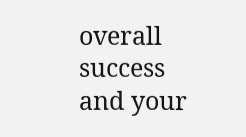overall success and your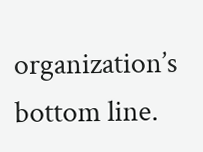organization’s bottom line.